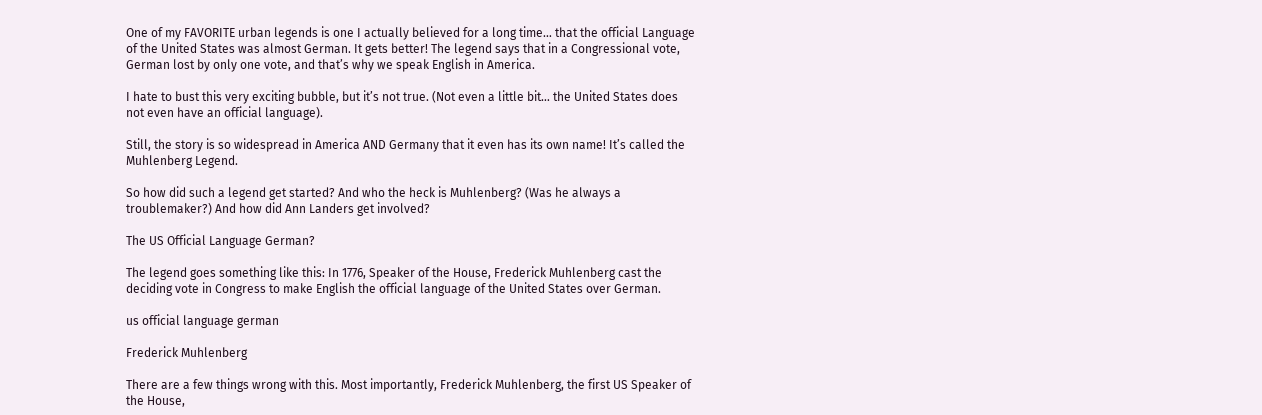One of my FAVORITE urban legends is one I actually believed for a long time… that the official Language of the United States was almost German. It gets better! The legend says that in a Congressional vote, German lost by only one vote, and that’s why we speak English in America.

I hate to bust this very exciting bubble, but it’s not true. (Not even a little bit… the United States does not even have an official language).

Still, the story is so widespread in America AND Germany that it even has its own name! It’s called the Muhlenberg Legend.

So how did such a legend get started? And who the heck is Muhlenberg? (Was he always a troublemaker?) And how did Ann Landers get involved?

The US Official Language German?

The legend goes something like this: In 1776, Speaker of the House, Frederick Muhlenberg cast the deciding vote in Congress to make English the official language of the United States over German.

us official language german

Frederick Muhlenberg

There are a few things wrong with this. Most importantly, Frederick Muhlenberg, the first US Speaker of the House,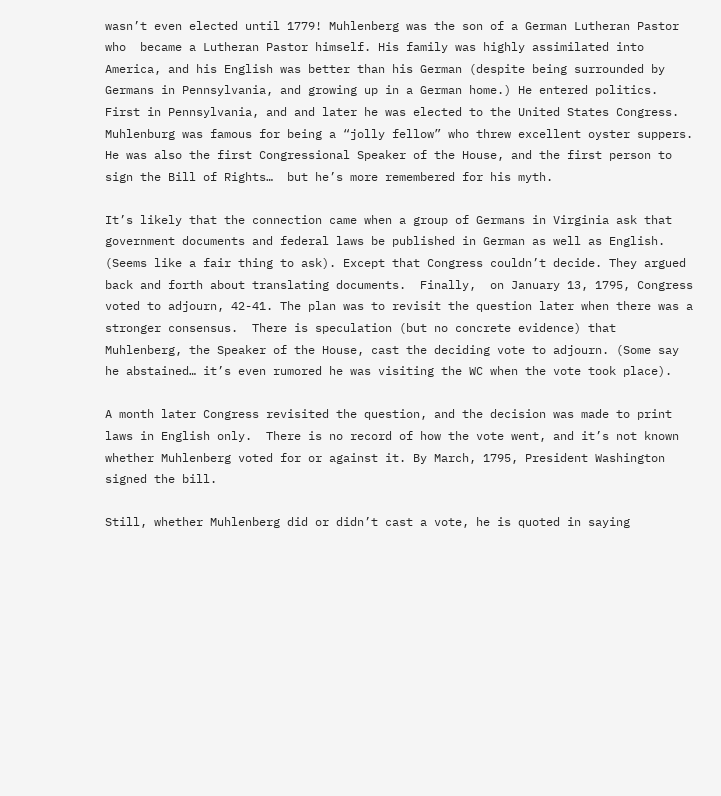wasn’t even elected until 1779! Muhlenberg was the son of a German Lutheran Pastor who  became a Lutheran Pastor himself. His family was highly assimilated into America, and his English was better than his German (despite being surrounded by Germans in Pennsylvania, and growing up in a German home.) He entered politics. First in Pennsylvania, and and later he was elected to the United States Congress. Muhlenburg was famous for being a “jolly fellow” who threw excellent oyster suppers.  He was also the first Congressional Speaker of the House, and the first person to sign the Bill of Rights…  but he’s more remembered for his myth.

It’s likely that the connection came when a group of Germans in Virginia ask that government documents and federal laws be published in German as well as English. (Seems like a fair thing to ask). Except that Congress couldn’t decide. They argued back and forth about translating documents.  Finally,  on January 13, 1795, Congress voted to adjourn, 42-41. The plan was to revisit the question later when there was a stronger consensus.  There is speculation (but no concrete evidence) that Muhlenberg, the Speaker of the House, cast the deciding vote to adjourn. (Some say he abstained… it’s even rumored he was visiting the WC when the vote took place).

A month later Congress revisited the question, and the decision was made to print laws in English only.  There is no record of how the vote went, and it’s not known whether Muhlenberg voted for or against it. By March, 1795, President Washington signed the bill.

Still, whether Muhlenberg did or didn’t cast a vote, he is quoted in saying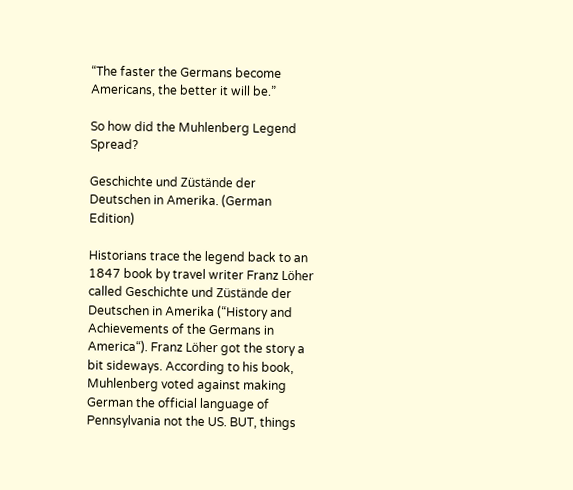“The faster the Germans become Americans, the better it will be.”

So how did the Muhlenberg Legend Spread?

Geschichte und Züstände der Deutschen in Amerika. (German Edition)

Historians trace the legend back to an 1847 book by travel writer Franz Löher called Geschichte und Züstände der Deutschen in Amerika (“History and Achievements of the Germans in America“). Franz Löher got the story a bit sideways. According to his book, Muhlenberg voted against making German the official language of Pennsylvania not the US. BUT, things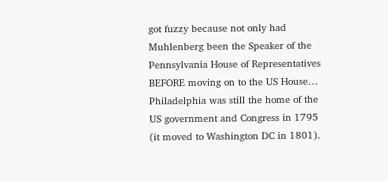got fuzzy because not only had Muhlenberg been the Speaker of the Pennsylvania House of Representatives BEFORE moving on to the US House… Philadelphia was still the home of the US government and Congress in 1795 (it moved to Washington DC in 1801).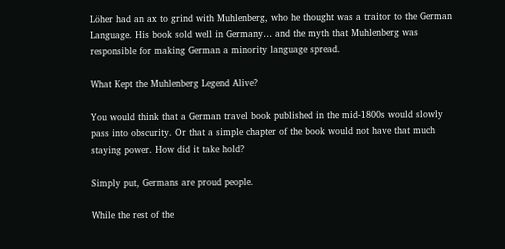Löher had an ax to grind with Muhlenberg, who he thought was a traitor to the German Language. His book sold well in Germany… and the myth that Muhlenberg was responsible for making German a minority language spread.

What Kept the Muhlenberg Legend Alive?

You would think that a German travel book published in the mid-1800s would slowly pass into obscurity. Or that a simple chapter of the book would not have that much staying power. How did it take hold?

Simply put, Germans are proud people.

While the rest of the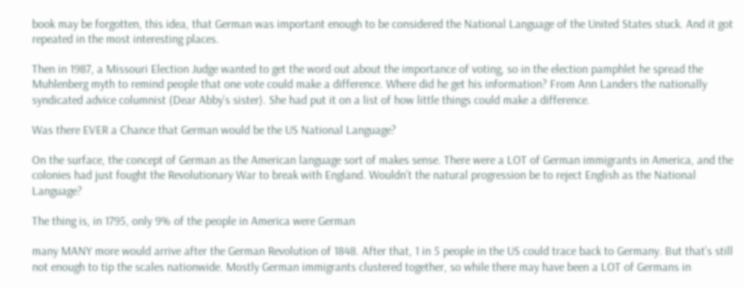book may be forgotten, this idea, that German was important enough to be considered the National Language of the United States stuck. And it got repeated in the most interesting places.

Then in 1987, a Missouri Election Judge wanted to get the word out about the importance of voting, so in the election pamphlet he spread the Muhlenberg myth to remind people that one vote could make a difference. Where did he get his information? From Ann Landers the nationally syndicated advice columnist (Dear Abby’s sister). She had put it on a list of how little things could make a difference.

Was there EVER a Chance that German would be the US National Language?

On the surface, the concept of German as the American language sort of makes sense. There were a LOT of German immigrants in America, and the colonies had just fought the Revolutionary War to break with England. Wouldn’t the natural progression be to reject English as the National Language?

The thing is, in 1795, only 9% of the people in America were German

many MANY more would arrive after the German Revolution of 1848. After that, 1 in 5 people in the US could trace back to Germany. But that’s still not enough to tip the scales nationwide. Mostly German immigrants clustered together, so while there may have been a LOT of Germans in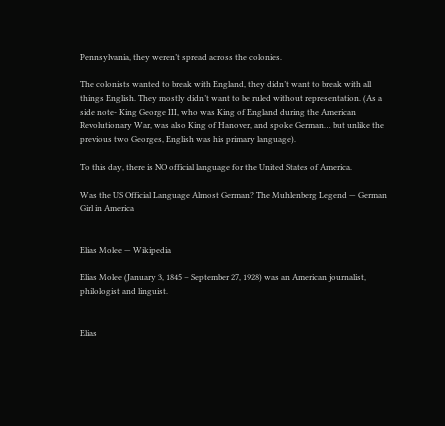Pennsylvania, they weren’t spread across the colonies.

The colonists wanted to break with England, they didn’t want to break with all things English. They mostly didn’t want to be ruled without representation. (As a side note- King George III, who was King of England during the American Revolutionary War, was also King of Hanover, and spoke German… but unlike the previous two Georges, English was his primary language).

To this day, there is NO official language for the United States of America.

Was the US Official Language Almost German? The Muhlenberg Legend — German Girl in America


Elias Molee — Wikipedia

Elias Molee (January 3, 1845 – September 27, 1928) was an American journalist, philologist and linguist.


Elias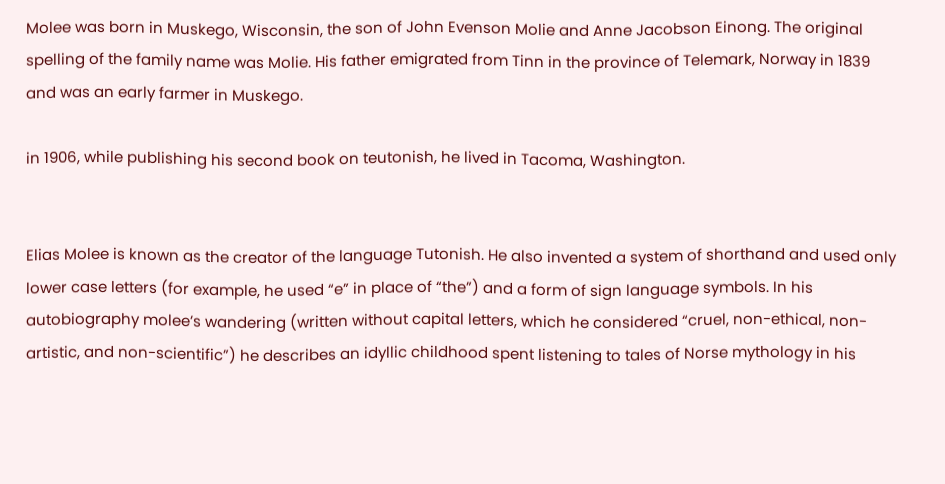Molee was born in Muskego, Wisconsin, the son of John Evenson Molie and Anne Jacobson Einong. The original spelling of the family name was Molie. His father emigrated from Tinn in the province of Telemark, Norway in 1839 and was an early farmer in Muskego.

in 1906, while publishing his second book on teutonish, he lived in Tacoma, Washington.


Elias Molee is known as the creator of the language Tutonish. He also invented a system of shorthand and used only lower case letters (for example, he used “e” in place of “the”) and a form of sign language symbols. In his autobiography molee’s wandering (written without capital letters, which he considered “cruel, non-ethical, non-artistic, and non-scientific”) he describes an idyllic childhood spent listening to tales of Norse mythology in his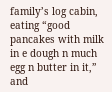family’s log cabin, eating “good pancakes with milk in e dough n much egg n butter in it,” and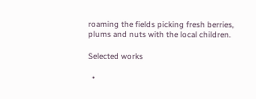roaming the fields picking fresh berries, plums and nuts with the local children.

Selected works

  •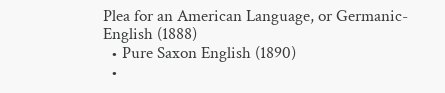Plea for an American Language, or Germanic-English (1888)
  • Pure Saxon English (1890)
  •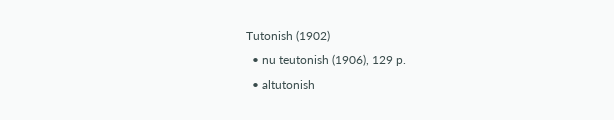Tutonish (1902)
  • nu teutonish (1906), 129 p.
  • altutonish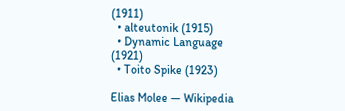(1911)
  • alteutonik (1915)
  • Dynamic Language (1921)
  • Toito Spike (1923)

Elias Molee — Wikipedia